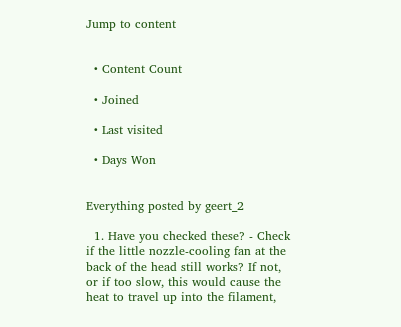Jump to content


  • Content Count

  • Joined

  • Last visited

  • Days Won


Everything posted by geert_2

  1. Have you checked these? - Check if the little nozzle-cooling fan at the back of the head still works? If not, or if too slow, this would cause the heat to travel up into the filament,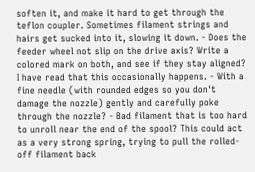soften it, and make it hard to get through the teflon coupler. Sometimes filament strings and hairs get sucked into it, slowing it down. - Does the feeder wheel not slip on the drive axis? Write a colored mark on both, and see if they stay aligned? I have read that this occasionally happens. - With a fine needle (with rounded edges so you don't damage the nozzle) gently and carefully poke through the nozzle? - Bad filament that is too hard to unroll near the end of the spool? This could act as a very strong spring, trying to pull the rolled-off filament back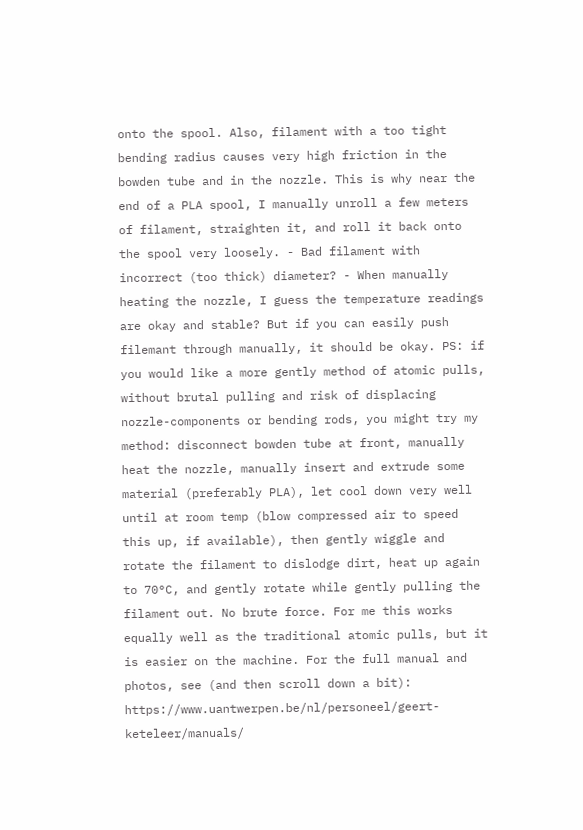onto the spool. Also, filament with a too tight bending radius causes very high friction in the bowden tube and in the nozzle. This is why near the end of a PLA spool, I manually unroll a few meters of filament, straighten it, and roll it back onto the spool very loosely. - Bad filament with incorrect (too thick) diameter? - When manually heating the nozzle, I guess the temperature readings are okay and stable? But if you can easily push filemant through manually, it should be okay. PS: if you would like a more gently method of atomic pulls, without brutal pulling and risk of displacing nozzle-components or bending rods, you might try my method: disconnect bowden tube at front, manually heat the nozzle, manually insert and extrude some material (preferably PLA), let cool down very well until at room temp (blow compressed air to speed this up, if available), then gently wiggle and rotate the filament to dislodge dirt, heat up again to 70°C, and gently rotate while gently pulling the filament out. No brute force. For me this works equally well as the traditional atomic pulls, but it is easier on the machine. For the full manual and photos, see (and then scroll down a bit): https://www.uantwerpen.be/nl/personeel/geert-keteleer/manuals/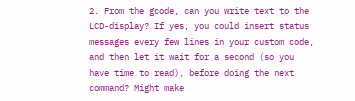2. From the gcode, can you write text to the LCD-display? If yes, you could insert status messages every few lines in your custom code, and then let it wait for a second (so you have time to read), before doing the next command? Might make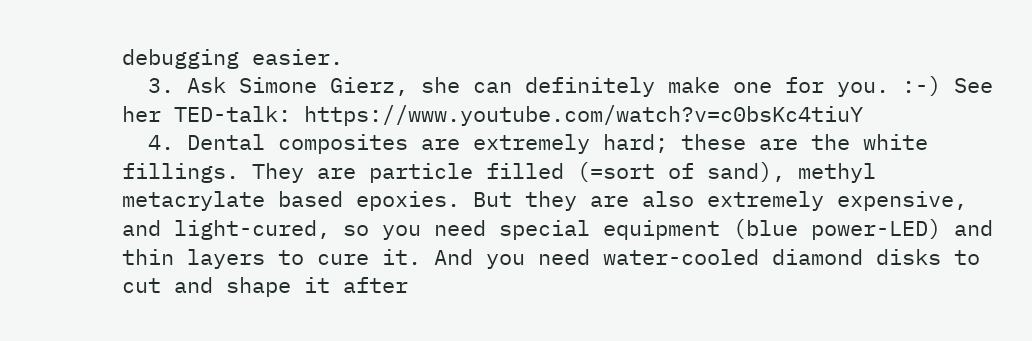debugging easier.
  3. Ask Simone Gierz, she can definitely make one for you. :-) See her TED-talk: https://www.youtube.com/watch?v=c0bsKc4tiuY
  4. Dental composites are extremely hard; these are the white fillings. They are particle filled (=sort of sand), methyl metacrylate based epoxies. But they are also extremely expensive, and light-cured, so you need special equipment (blue power-LED) and thin layers to cure it. And you need water-cooled diamond disks to cut and shape it after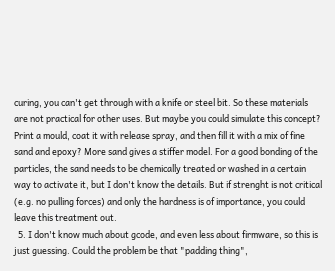curing, you can't get through with a knife or steel bit. So these materials are not practical for other uses. But maybe you could simulate this concept? Print a mould, coat it with release spray, and then fill it with a mix of fine sand and epoxy? More sand gives a stiffer model. For a good bonding of the particles, the sand needs to be chemically treated or washed in a certain way to activate it, but I don't know the details. But if strenght is not critical (e.g. no pulling forces) and only the hardness is of importance, you could leave this treatment out.
  5. I don't know much about gcode, and even less about firmware, so this is just guessing. Could the problem be that "padding thing",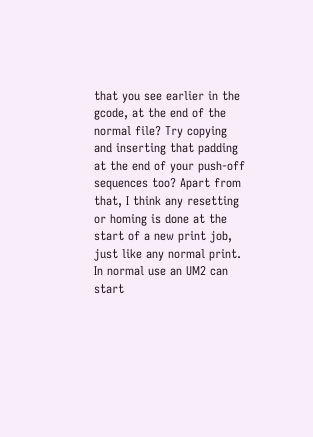that you see earlier in the gcode, at the end of the normal file? Try copying and inserting that padding at the end of your push-off sequences too? Apart from that, I think any resetting or homing is done at the start of a new print job, just like any normal print. In normal use an UM2 can start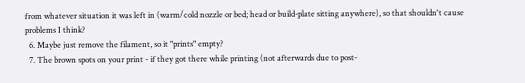from whatever situation it was left in (warm/cold nozzle or bed; head or build-plate sitting anywhere), so that shouldn't cause problems I think?
  6. Maybe just remove the filament, so it "prints" empty?
  7. The brown spots on your print - if they got there while printing (not afterwards due to post-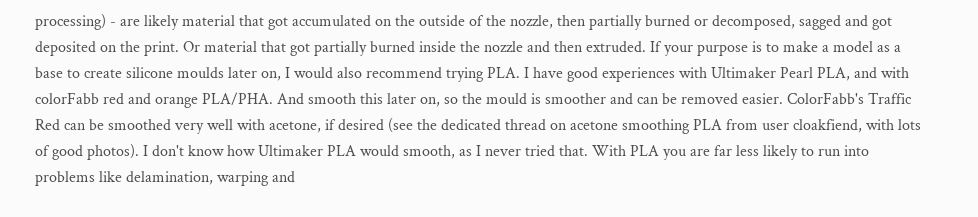processing) - are likely material that got accumulated on the outside of the nozzle, then partially burned or decomposed, sagged and got deposited on the print. Or material that got partially burned inside the nozzle and then extruded. If your purpose is to make a model as a base to create silicone moulds later on, I would also recommend trying PLA. I have good experiences with Ultimaker Pearl PLA, and with colorFabb red and orange PLA/PHA. And smooth this later on, so the mould is smoother and can be removed easier. ColorFabb's Traffic Red can be smoothed very well with acetone, if desired (see the dedicated thread on acetone smoothing PLA from user cloakfiend, with lots of good photos). I don't know how Ultimaker PLA would smooth, as I never tried that. With PLA you are far less likely to run into problems like delamination, warping and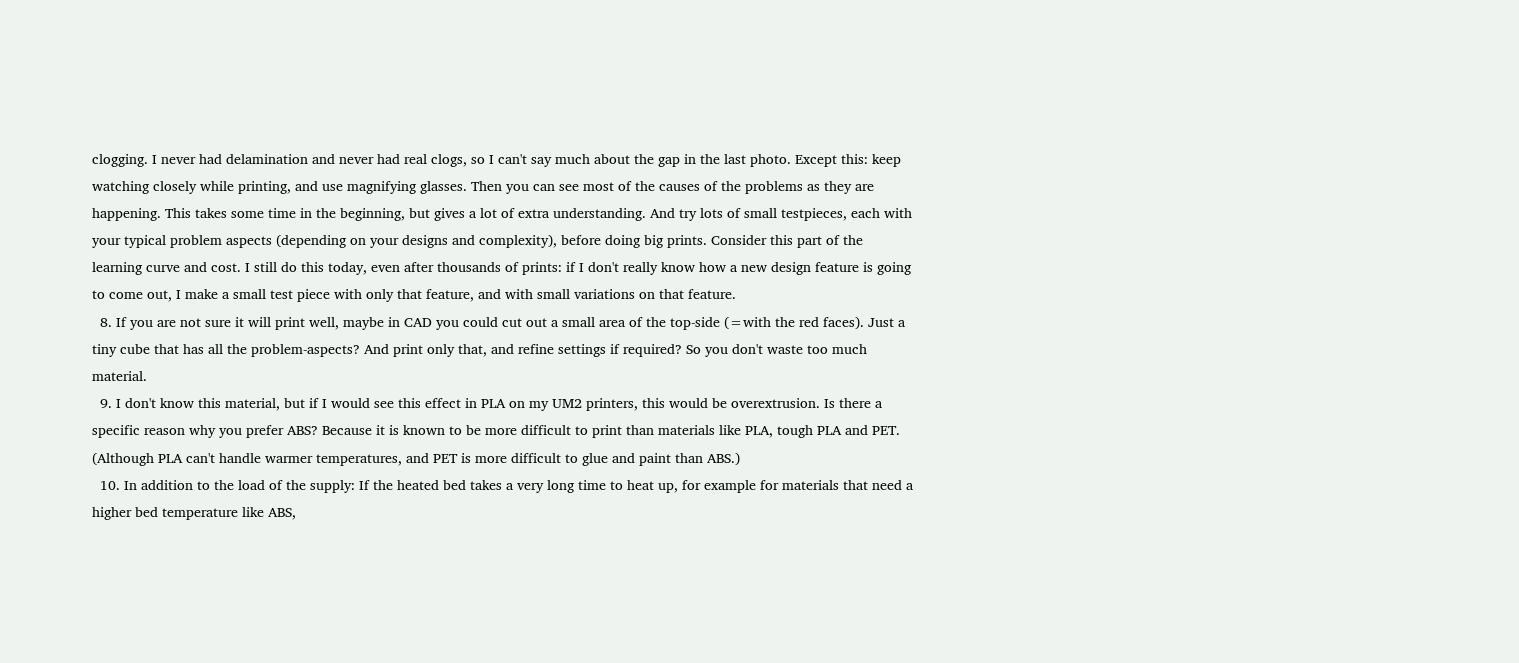clogging. I never had delamination and never had real clogs, so I can't say much about the gap in the last photo. Except this: keep watching closely while printing, and use magnifying glasses. Then you can see most of the causes of the problems as they are happening. This takes some time in the beginning, but gives a lot of extra understanding. And try lots of small testpieces, each with your typical problem aspects (depending on your designs and complexity), before doing big prints. Consider this part of the learning curve and cost. I still do this today, even after thousands of prints: if I don't really know how a new design feature is going to come out, I make a small test piece with only that feature, and with small variations on that feature.
  8. If you are not sure it will print well, maybe in CAD you could cut out a small area of the top-side (=with the red faces). Just a tiny cube that has all the problem-aspects? And print only that, and refine settings if required? So you don't waste too much material.
  9. I don't know this material, but if I would see this effect in PLA on my UM2 printers, this would be overextrusion. Is there a specific reason why you prefer ABS? Because it is known to be more difficult to print than materials like PLA, tough PLA and PET. (Although PLA can't handle warmer temperatures, and PET is more difficult to glue and paint than ABS.)
  10. In addition to the load of the supply: If the heated bed takes a very long time to heat up, for example for materials that need a higher bed temperature like ABS,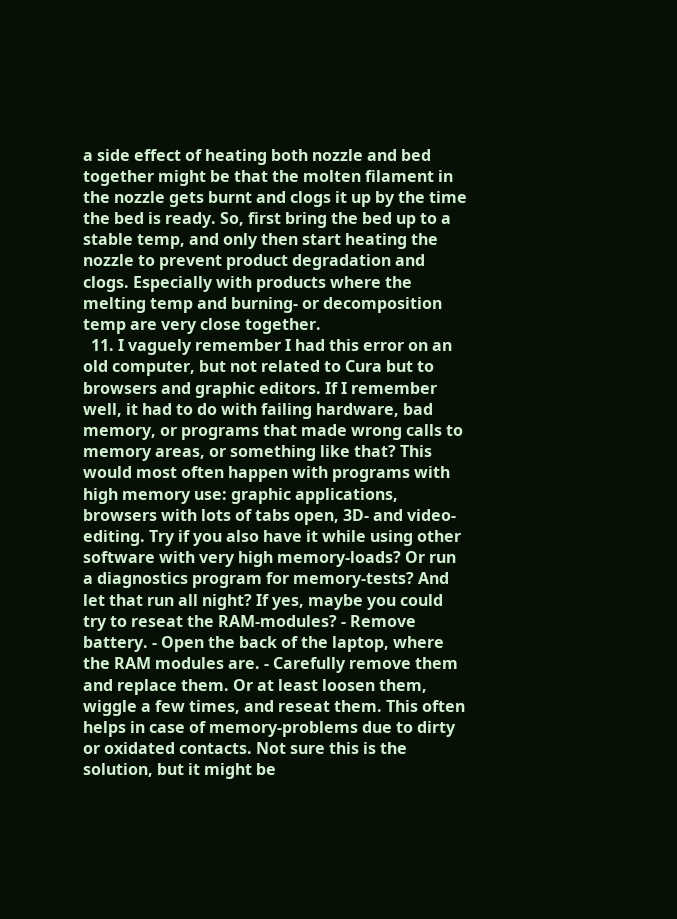a side effect of heating both nozzle and bed together might be that the molten filament in the nozzle gets burnt and clogs it up by the time the bed is ready. So, first bring the bed up to a stable temp, and only then start heating the nozzle to prevent product degradation and clogs. Especially with products where the melting temp and burning- or decomposition temp are very close together.
  11. I vaguely remember I had this error on an old computer, but not related to Cura but to browsers and graphic editors. If I remember well, it had to do with failing hardware, bad memory, or programs that made wrong calls to memory areas, or something like that? This would most often happen with programs with high memory use: graphic applications, browsers with lots of tabs open, 3D- and video-editing. Try if you also have it while using other software with very high memory-loads? Or run a diagnostics program for memory-tests? And let that run all night? If yes, maybe you could try to reseat the RAM-modules? - Remove battery. - Open the back of the laptop, where the RAM modules are. - Carefully remove them and replace them. Or at least loosen them, wiggle a few times, and reseat them. This often helps in case of memory-problems due to dirty or oxidated contacts. Not sure this is the solution, but it might be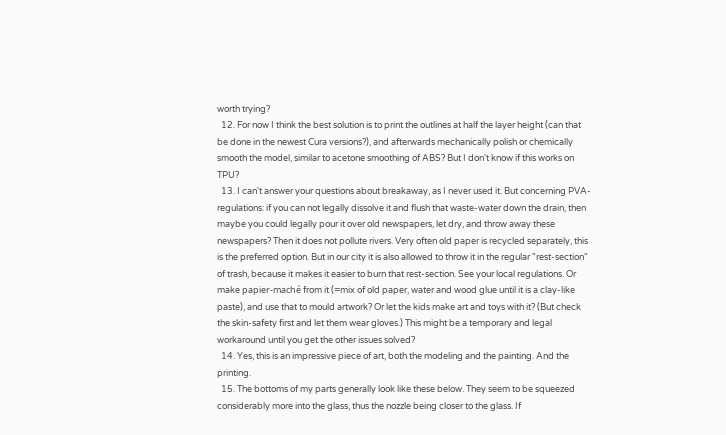worth trying?
  12. For now I think the best solution is to print the outlines at half the layer height (can that be done in the newest Cura versions?), and afterwards mechanically polish or chemically smooth the model, similar to acetone smoothing of ABS? But I don't know if this works on TPU?
  13. I can't answer your questions about breakaway, as I never used it. But concerning PVA-regulations: if you can not legally dissolve it and flush that waste-water down the drain, then maybe you could legally pour it over old newspapers, let dry, and throw away these newspapers? Then it does not pollute rivers. Very often old paper is recycled separately, this is the preferred option. But in our city it is also allowed to throw it in the regular "rest-section" of trash, because it makes it easier to burn that rest-section. See your local regulations. Or make papier-maché from it (=mix of old paper, water and wood glue until it is a clay-like paste), and use that to mould artwork? Or let the kids make art and toys with it? (But check the skin-safety first and let them wear gloves.) This might be a temporary and legal workaround until you get the other issues solved?
  14. Yes, this is an impressive piece of art, both the modeling and the painting. And the printing.
  15. The bottoms of my parts generally look like these below. They seem to be squeezed considerably more into the glass, thus the nozzle being closer to the glass. If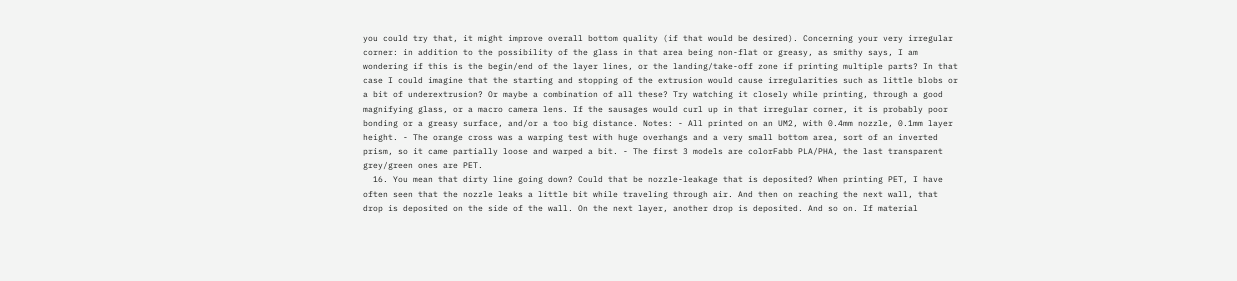you could try that, it might improve overall bottom quality (if that would be desired). Concerning your very irregular corner: in addition to the possibility of the glass in that area being non-flat or greasy, as smithy says, I am wondering if this is the begin/end of the layer lines, or the landing/take-off zone if printing multiple parts? In that case I could imagine that the starting and stopping of the extrusion would cause irregularities such as little blobs or a bit of underextrusion? Or maybe a combination of all these? Try watching it closely while printing, through a good magnifying glass, or a macro camera lens. If the sausages would curl up in that irregular corner, it is probably poor bonding or a greasy surface, and/or a too big distance. Notes: - All printed on an UM2, with 0.4mm nozzle, 0.1mm layer height. - The orange cross was a warping test with huge overhangs and a very small bottom area, sort of an inverted prism, so it came partially loose and warped a bit. - The first 3 models are colorFabb PLA/PHA, the last transparent grey/green ones are PET.
  16. You mean that dirty line going down? Could that be nozzle-leakage that is deposited? When printing PET, I have often seen that the nozzle leaks a little bit while traveling through air. And then on reaching the next wall, that drop is deposited on the side of the wall. On the next layer, another drop is deposited. And so on. If material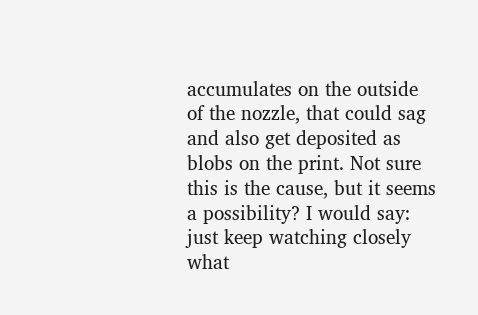accumulates on the outside of the nozzle, that could sag and also get deposited as blobs on the print. Not sure this is the cause, but it seems a possibility? I would say: just keep watching closely what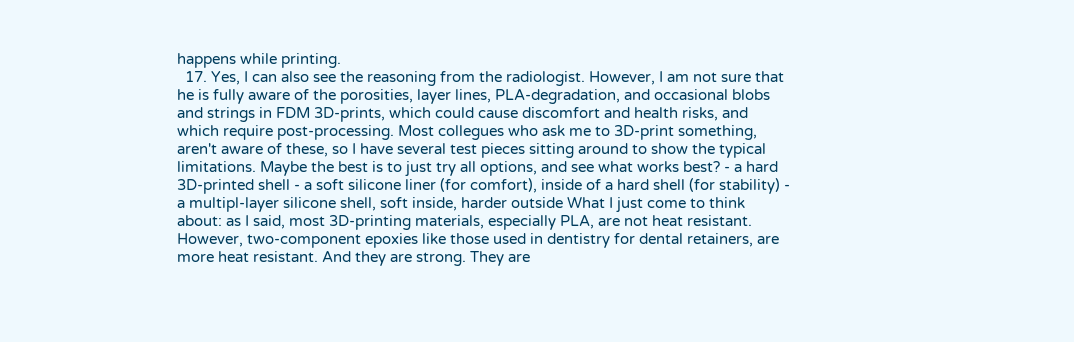happens while printing.
  17. Yes, I can also see the reasoning from the radiologist. However, I am not sure that he is fully aware of the porosities, layer lines, PLA-degradation, and occasional blobs and strings in FDM 3D-prints, which could cause discomfort and health risks, and which require post-processing. Most collegues who ask me to 3D-print something, aren't aware of these, so I have several test pieces sitting around to show the typical limitations. Maybe the best is to just try all options, and see what works best? - a hard 3D-printed shell - a soft silicone liner (for comfort), inside of a hard shell (for stability) - a multipl-layer silicone shell, soft inside, harder outside What I just come to think about: as I said, most 3D-printing materials, especially PLA, are not heat resistant. However, two-component epoxies like those used in dentistry for dental retainers, are more heat resistant. And they are strong. They are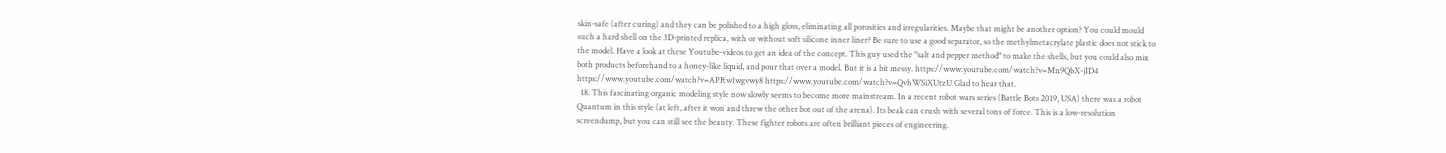skin-safe (after curing) and they can be polished to a high gloss, eliminating all porosities and irregularities. Maybe that might be another option? You could mould such a hard shell on the 3D-printed replica, with or without soft silicone inner liner? Be sure to use a good separator, so the methylmetacrylate plastic does not stick to the model. Have a look at these Youtube-videos to get an idea of the concept. This guy used the "salt and pepper method" to make the shells, but you could also mix both products beforehand to a honey-like liquid, and pour that over a model. But it is a bit messy. https://www.youtube.com/watch?v=Mn9QbX-jID4 https://www.youtube.com/watch?v=APRw1wgvwy8 https://www.youtube.com/watch?v=QvhWSiXUtzU Glad to hear that.
  18. This fascinating organic modeling style now slowly seems to become more mainstream. In a recent robot wars series (Battle Bots 2019, USA) there was a robot Quantum in this style (at left, after it won and threw the other bot out of the arena). Its beak can crush with several tons of force. This is a low-resolution screendump, but you can still see the beauty. These fighter robots are often brilliant pieces of engineering.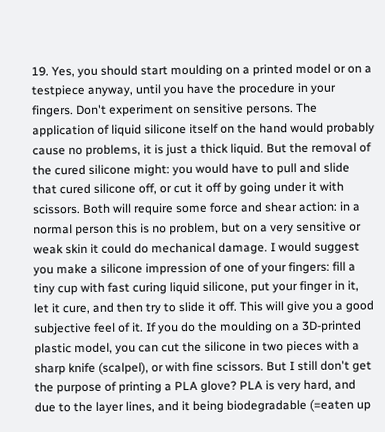19. Yes, you should start moulding on a printed model or on a testpiece anyway, until you have the procedure in your fingers. Don't experiment on sensitive persons. The application of liquid silicone itself on the hand would probably cause no problems, it is just a thick liquid. But the removal of the cured silicone might: you would have to pull and slide that cured silicone off, or cut it off by going under it with scissors. Both will require some force and shear action: in a normal person this is no problem, but on a very sensitive or weak skin it could do mechanical damage. I would suggest you make a silicone impression of one of your fingers: fill a tiny cup with fast curing liquid silicone, put your finger in it, let it cure, and then try to slide it off. This will give you a good subjective feel of it. If you do the moulding on a 3D-printed plastic model, you can cut the silicone in two pieces with a sharp knife (scalpel), or with fine scissors. But I still don't get the purpose of printing a PLA glove? PLA is very hard, and due to the layer lines, and it being biodegradable (=eaten up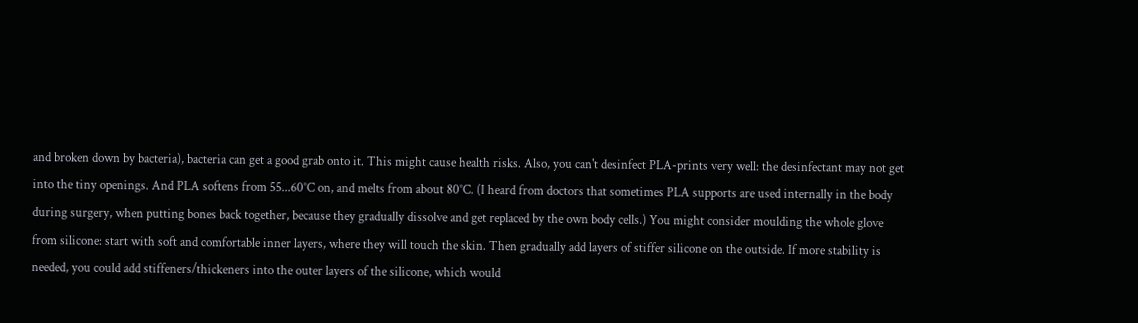and broken down by bacteria), bacteria can get a good grab onto it. This might cause health risks. Also, you can't desinfect PLA-prints very well: the desinfectant may not get into the tiny openings. And PLA softens from 55...60°C on, and melts from about 80°C. (I heard from doctors that sometimes PLA supports are used internally in the body during surgery, when putting bones back together, because they gradually dissolve and get replaced by the own body cells.) You might consider moulding the whole glove from silicone: start with soft and comfortable inner layers, where they will touch the skin. Then gradually add layers of stiffer silicone on the outside. If more stability is needed, you could add stiffeners/thickeners into the outer layers of the silicone, which would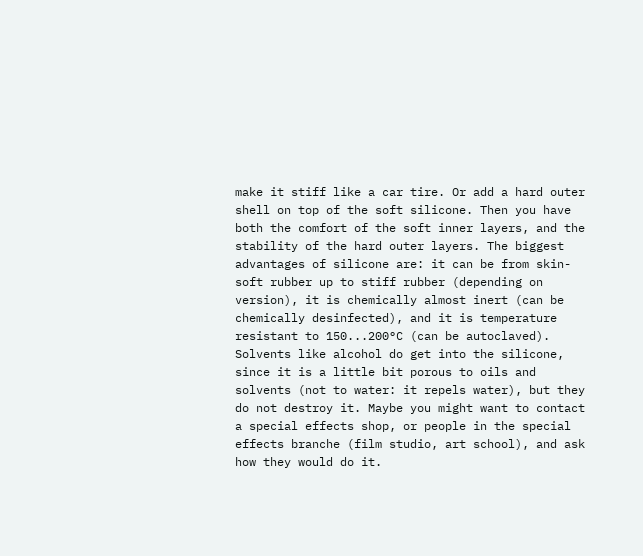make it stiff like a car tire. Or add a hard outer shell on top of the soft silicone. Then you have both the comfort of the soft inner layers, and the stability of the hard outer layers. The biggest advantages of silicone are: it can be from skin-soft rubber up to stiff rubber (depending on version), it is chemically almost inert (can be chemically desinfected), and it is temperature resistant to 150...200°C (can be autoclaved). Solvents like alcohol do get into the silicone, since it is a little bit porous to oils and solvents (not to water: it repels water), but they do not destroy it. Maybe you might want to contact a special effects shop, or people in the special effects branche (film studio, art school), and ask how they would do it.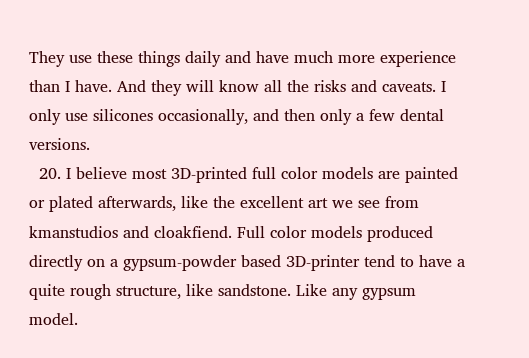They use these things daily and have much more experience than I have. And they will know all the risks and caveats. I only use silicones occasionally, and then only a few dental versions.
  20. I believe most 3D-printed full color models are painted or plated afterwards, like the excellent art we see from kmanstudios and cloakfiend. Full color models produced directly on a gypsum-powder based 3D-printer tend to have a quite rough structure, like sandstone. Like any gypsum model.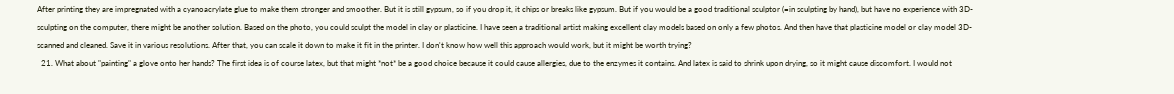After printing they are impregnated with a cyanoacrylate glue to make them stronger and smoother. But it is still gypsum, so if you drop it, it chips or breaks like gypsum. But if you would be a good traditional sculptor (=in sculpting by hand), but have no experience with 3D-sculpting on the computer, there might be another solution. Based on the photo, you could sculpt the model in clay or plasticine. I have seen a traditional artist making excellent clay models based on only a few photos. And then have that plasticine model or clay model 3D-scanned and cleaned. Save it in various resolutions. After that, you can scale it down to make it fit in the printer. I don't know how well this approach would work, but it might be worth trying?
  21. What about "painting" a glove onto her hands? The first idea is of course latex, but that might *not* be a good choice because it could cause allergies, due to the enzymes it contains. And latex is said to shrink upon drying, so it might cause discomfort. I would not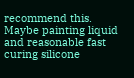recommend this. Maybe painting liquid and reasonable fast curing silicone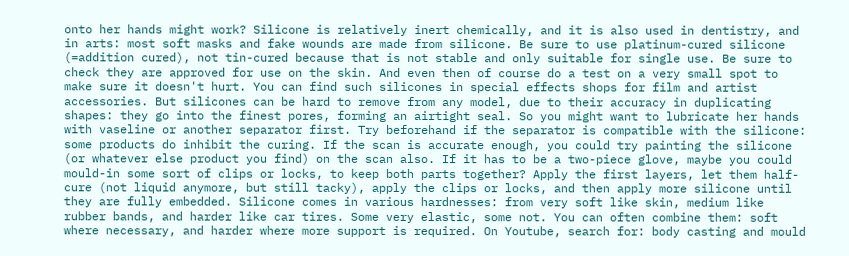onto her hands might work? Silicone is relatively inert chemically, and it is also used in dentistry, and in arts: most soft masks and fake wounds are made from silicone. Be sure to use platinum-cured silicone (=addition cured), not tin-cured because that is not stable and only suitable for single use. Be sure to check they are approved for use on the skin. And even then of course do a test on a very small spot to make sure it doesn't hurt. You can find such silicones in special effects shops for film and artist accessories. But silicones can be hard to remove from any model, due to their accuracy in duplicating shapes: they go into the finest pores, forming an airtight seal. So you might want to lubricate her hands with vaseline or another separator first. Try beforehand if the separator is compatible with the silicone: some products do inhibit the curing. If the scan is accurate enough, you could try painting the silicone (or whatever else product you find) on the scan also. If it has to be a two-piece glove, maybe you could mould-in some sort of clips or locks, to keep both parts together? Apply the first layers, let them half-cure (not liquid anymore, but still tacky), apply the clips or locks, and then apply more silicone until they are fully embedded. Silicone comes in various hardnesses: from very soft like skin, medium like rubber bands, and harder like car tires. Some very elastic, some not. You can often combine them: soft where necessary, and harder where more support is required. On Youtube, search for: body casting and mould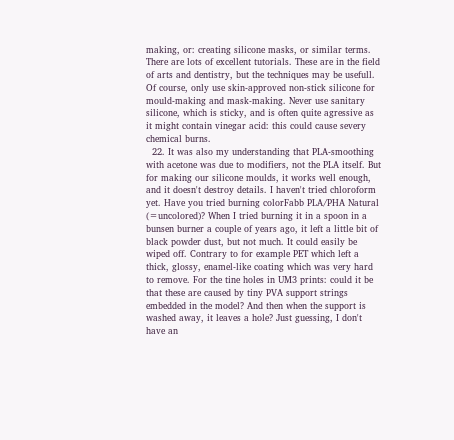making, or: creating silicone masks, or similar terms. There are lots of excellent tutorials. These are in the field of arts and dentistry, but the techniques may be usefull. Of course, only use skin-approved non-stick silicone for mould-making and mask-making. Never use sanitary silicone, which is sticky, and is often quite agressive as it might contain vinegar acid: this could cause severy chemical burns.
  22. It was also my understanding that PLA-smoothing with acetone was due to modifiers, not the PLA itself. But for making our silicone moulds, it works well enough, and it doesn't destroy details. I haven't tried chloroform yet. Have you tried burning colorFabb PLA/PHA Natural (=uncolored)? When I tried burning it in a spoon in a bunsen burner a couple of years ago, it left a little bit of black powder dust, but not much. It could easily be wiped off. Contrary to for example PET which left a thick, glossy, enamel-like coating which was very hard to remove. For the tine holes in UM3 prints: could it be that these are caused by tiny PVA support strings embedded in the model? And then when the support is washed away, it leaves a hole? Just guessing, I don't have an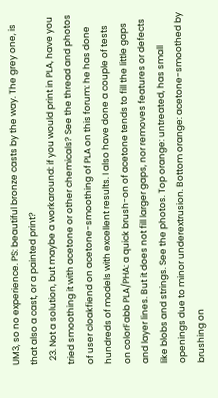UM3, so no experience. PS: beautiful bronze casts by the way. The grey one, is that also a cast, or a painted print?
  23. Not a solution, but maybe a workaround: if you would print in PLA, have you tried smoothing it with acetone or other chemicals? See the thread and photos of user cloakfiend on acetone-smoothing of PLA on this forum: he has done hundreds of models with excellent results. I also have done a couple of tests on colorFabb PLA/PHA: a quick brush-on of acetone tends to fill the little gaps and layer lines. But it does not fill larger gaps, nor removes features or defects like blobs and strings. See the photos. Top orange: untreated, has small openings due to minor underextrusion. Bottom orange: acetone-smoothed by brushing on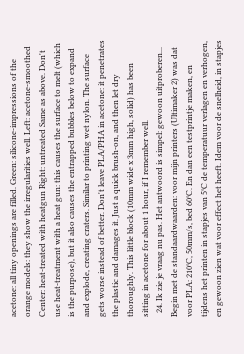acetone: all tiny openings are filled. Green: silicone-impressions of the orange models: they show the irregularities well. Left: acetone-smoothed Center: heat-treated with heatgun Right: untreated Same as above. Don't use heat-treatment with a heat gun: this causes the surface to melt (which is the purpose), but it also causes the entrapped bubbles below to expand and explode, creating craters. Similar to printing wet nylon. The surface gets worse instead of better. Don't leave PLA/PHA in acetone: it penetrates the plastic and damages it. Just a quick brush-on, and then let dry thoroughly. This little block (10mm wide x 3mm high, solid) has been sitting in acetone for about 1 hour, if I remember well.
  24. Ik zie je vraag nu pas. Het antwoord is simpel: gewoon uitproberen... Begin met de standaardwaarden: voor mijn printers (Ultimaker 2) was dat voor PLA: 210°C, 50mm/s, bed 60°C. En dan een testprintje maken, en tijdens het printen in stapjes van 5°C de temperatuur verlagen en verhogen, en gewoon zien wat voor effect het heeft. Idem voor de snelheid, in stapjes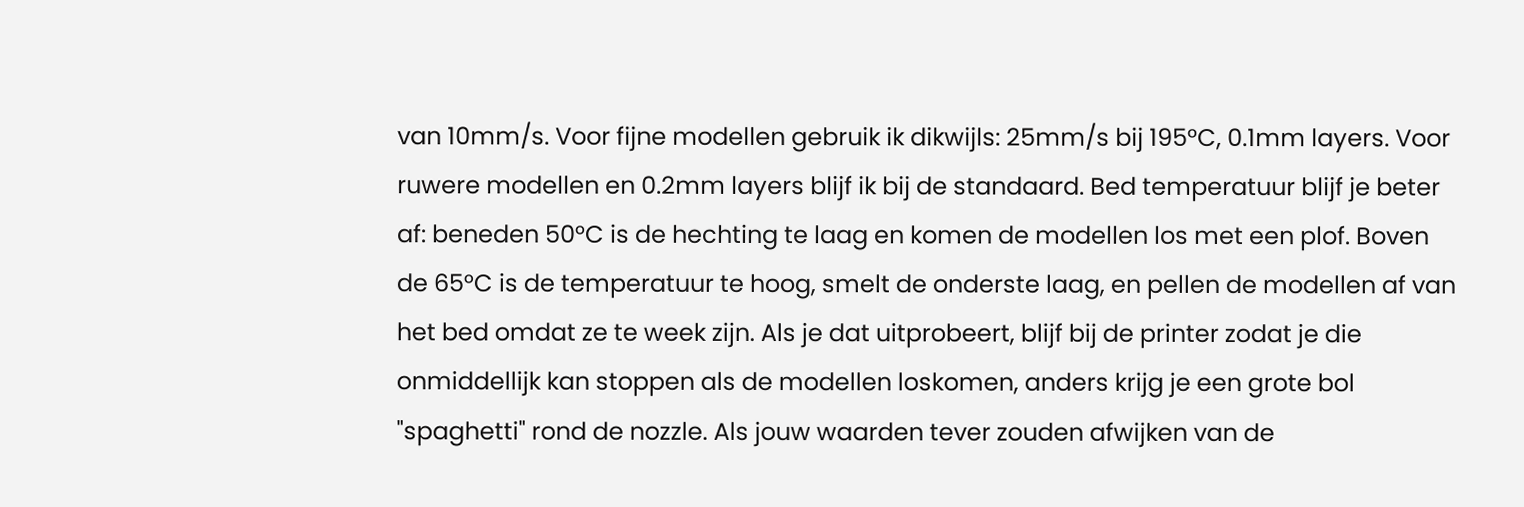van 10mm/s. Voor fijne modellen gebruik ik dikwijls: 25mm/s bij 195°C, 0.1mm layers. Voor ruwere modellen en 0.2mm layers blijf ik bij de standaard. Bed temperatuur blijf je beter af: beneden 50°C is de hechting te laag en komen de modellen los met een plof. Boven de 65°C is de temperatuur te hoog, smelt de onderste laag, en pellen de modellen af van het bed omdat ze te week zijn. Als je dat uitprobeert, blijf bij de printer zodat je die onmiddellijk kan stoppen als de modellen loskomen, anders krijg je een grote bol "spaghetti" rond de nozzle. Als jouw waarden tever zouden afwijken van de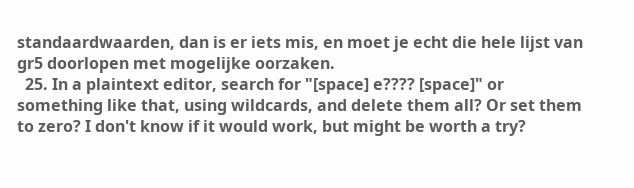standaardwaarden, dan is er iets mis, en moet je echt die hele lijst van gr5 doorlopen met mogelijke oorzaken.
  25. In a plaintext editor, search for "[space] e???? [space]" or something like that, using wildcards, and delete them all? Or set them to zero? I don't know if it would work, but might be worth a try?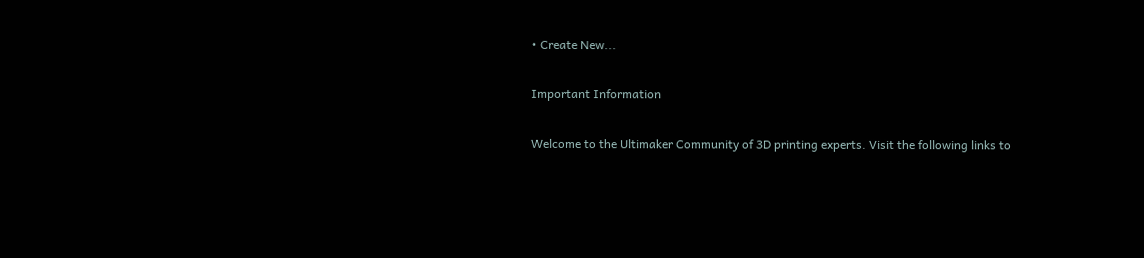• Create New...

Important Information

Welcome to the Ultimaker Community of 3D printing experts. Visit the following links to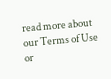read more about our Terms of Use or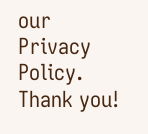our Privacy Policy. Thank you!